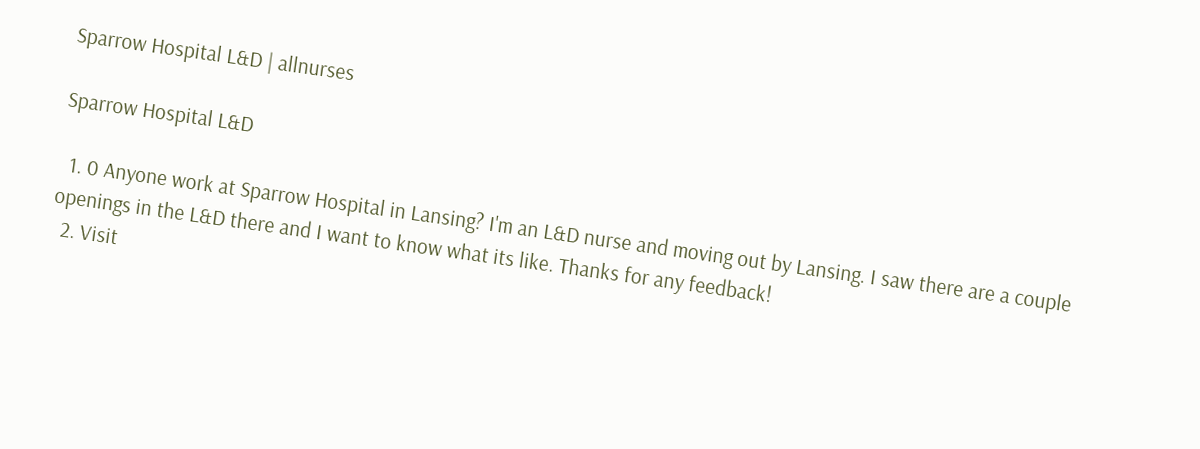Sparrow Hospital L&D | allnurses

Sparrow Hospital L&D

  1. 0 Anyone work at Sparrow Hospital in Lansing? I'm an L&D nurse and moving out by Lansing. I saw there are a couple openings in the L&D there and I want to know what its like. Thanks for any feedback!
  2. Visit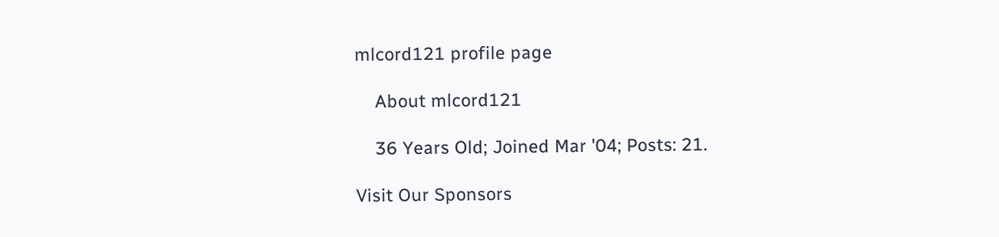mlcord121 profile page

    About mlcord121

    36 Years Old; Joined Mar '04; Posts: 21.

Visit Our Sponsors